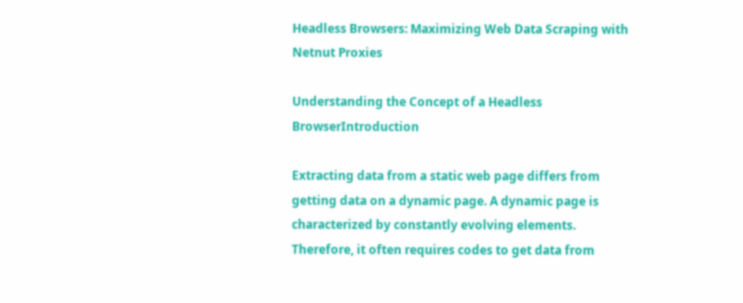Headless Browsers: Maximizing Web Data Scraping with Netnut Proxies

Understanding the Concept of a Headless BrowserIntroduction

Extracting data from a static web page differs from getting data on a dynamic page. A dynamic page is characterized by constantly evolving elements. Therefore, it often requires codes to get data from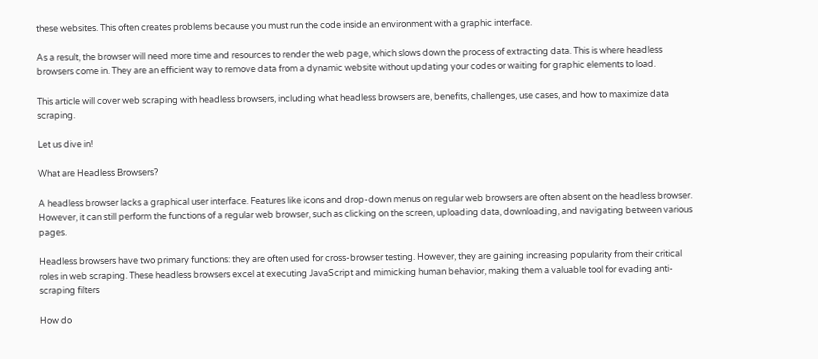these websites. This often creates problems because you must run the code inside an environment with a graphic interface.

As a result, the browser will need more time and resources to render the web page, which slows down the process of extracting data. This is where headless browsers come in. They are an efficient way to remove data from a dynamic website without updating your codes or waiting for graphic elements to load.

This article will cover web scraping with headless browsers, including what headless browsers are, benefits, challenges, use cases, and how to maximize data scraping.

Let us dive in!

What are Headless Browsers?

A headless browser lacks a graphical user interface. Features like icons and drop-down menus on regular web browsers are often absent on the headless browser. However, it can still perform the functions of a regular web browser, such as clicking on the screen, uploading data, downloading, and navigating between various pages.

Headless browsers have two primary functions: they are often used for cross-browser testing. However, they are gaining increasing popularity from their critical roles in web scraping. These headless browsers excel at executing JavaScript and mimicking human behavior, making them a valuable tool for evading anti-scraping filters

How do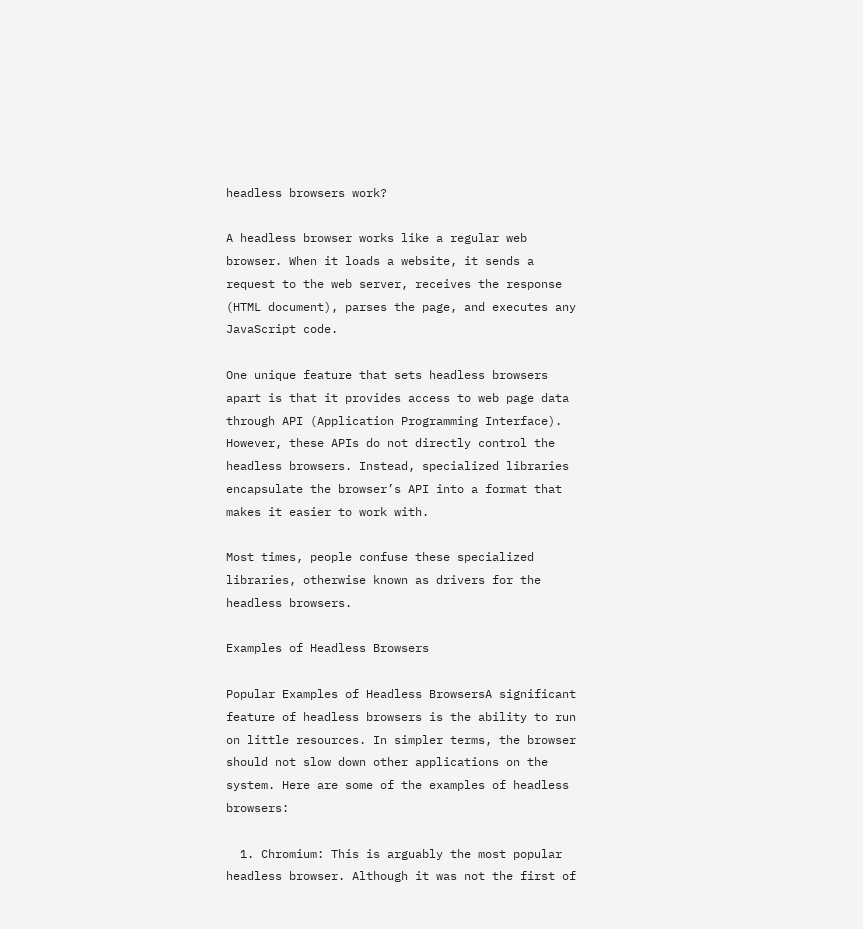headless browsers work?

A headless browser works like a regular web browser. When it loads a website, it sends a request to the web server, receives the response (HTML document), parses the page, and executes any JavaScript code.

One unique feature that sets headless browsers apart is that it provides access to web page data through API (Application Programming Interface). However, these APIs do not directly control the headless browsers. Instead, specialized libraries encapsulate the browser’s API into a format that makes it easier to work with.

Most times, people confuse these specialized libraries, otherwise known as drivers for the headless browsers.

Examples of Headless Browsers

Popular Examples of Headless BrowsersA significant feature of headless browsers is the ability to run on little resources. In simpler terms, the browser should not slow down other applications on the system. Here are some of the examples of headless browsers:

  1. Chromium: This is arguably the most popular headless browser. Although it was not the first of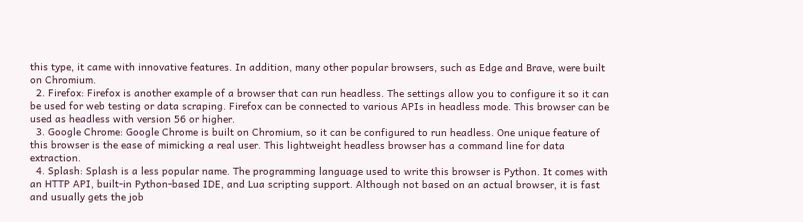this type, it came with innovative features. In addition, many other popular browsers, such as Edge and Brave, were built on Chromium.
  2. Firefox: Firefox is another example of a browser that can run headless. The settings allow you to configure it so it can be used for web testing or data scraping. Firefox can be connected to various APIs in headless mode. This browser can be used as headless with version 56 or higher.
  3. Google Chrome: Google Chrome is built on Chromium, so it can be configured to run headless. One unique feature of this browser is the ease of mimicking a real user. This lightweight headless browser has a command line for data extraction.
  4. Splash: Splash is a less popular name. The programming language used to write this browser is Python. It comes with an HTTP API, built-in Python-based IDE, and Lua scripting support. Although not based on an actual browser, it is fast and usually gets the job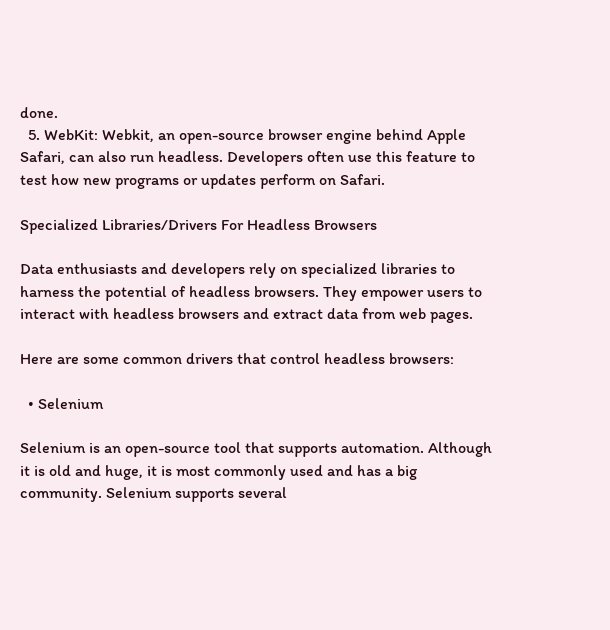done.
  5. WebKit: Webkit, an open-source browser engine behind Apple Safari, can also run headless. Developers often use this feature to test how new programs or updates perform on Safari.

Specialized Libraries/Drivers For Headless Browsers

Data enthusiasts and developers rely on specialized libraries to harness the potential of headless browsers. They empower users to interact with headless browsers and extract data from web pages.

Here are some common drivers that control headless browsers:

  • Selenium

Selenium is an open-source tool that supports automation. Although it is old and huge, it is most commonly used and has a big community. Selenium supports several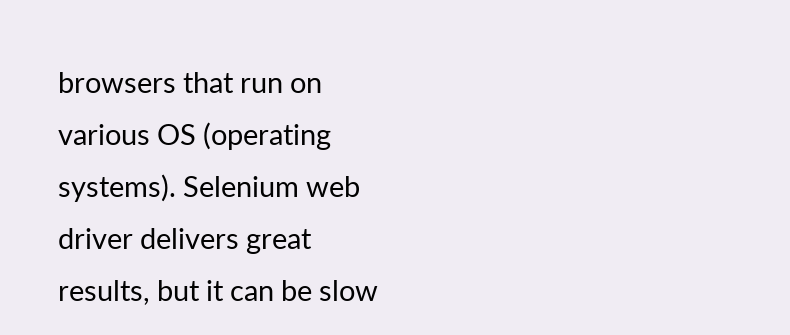browsers that run on various OS (operating systems). Selenium web driver delivers great results, but it can be slow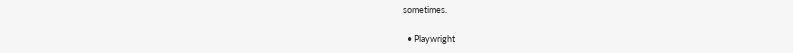sometimes.

  • Playwright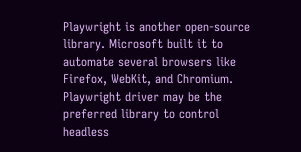Playwright is another open-source library. Microsoft built it to automate several browsers like Firefox, WebKit, and Chromium. Playwright driver may be the preferred library to control headless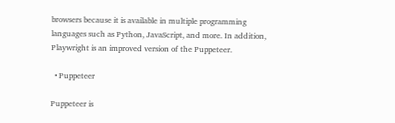browsers because it is available in multiple programming languages such as Python, JavaScript, and more. In addition, Playwright is an improved version of the Puppeteer.

  • Puppeteer

Puppeteer is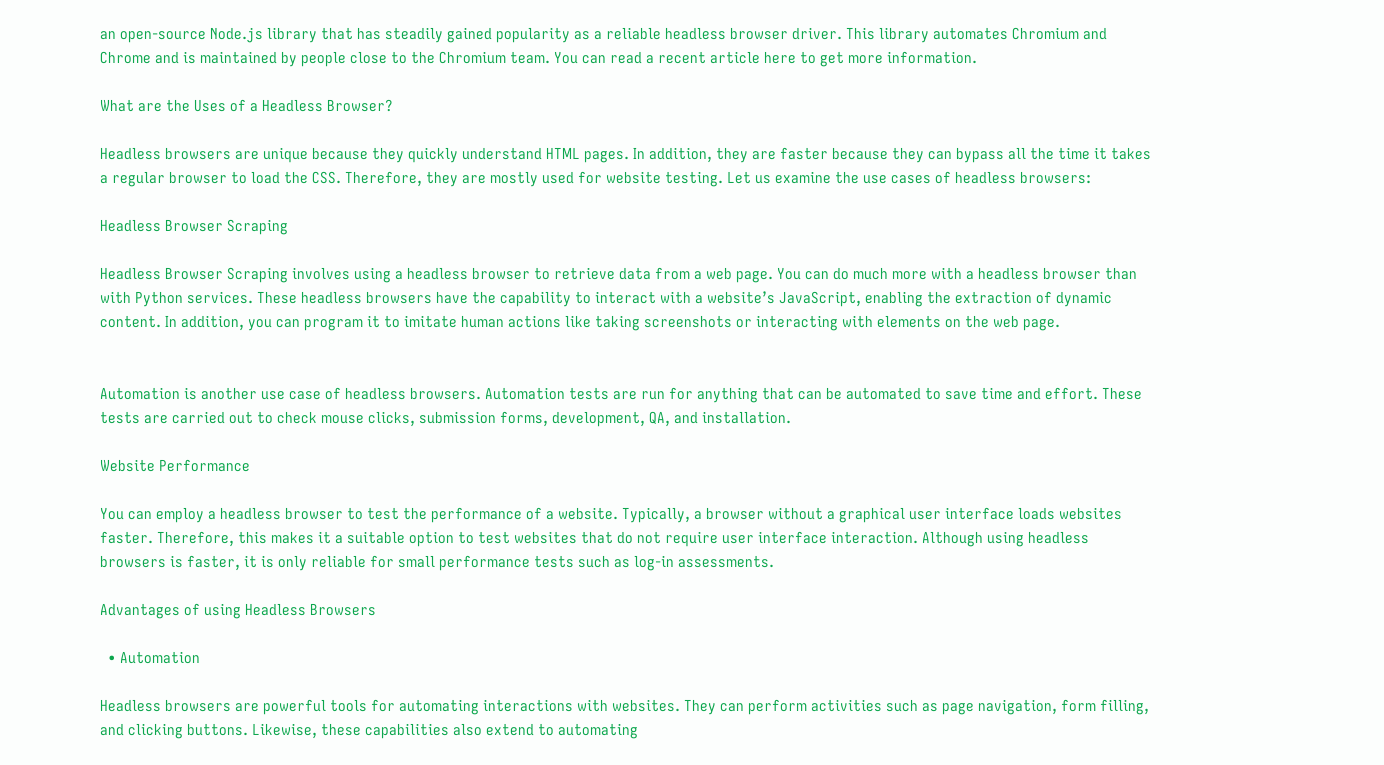an open-source Node.js library that has steadily gained popularity as a reliable headless browser driver. This library automates Chromium and Chrome and is maintained by people close to the Chromium team. You can read a recent article here to get more information.

What are the Uses of a Headless Browser?

Headless browsers are unique because they quickly understand HTML pages. In addition, they are faster because they can bypass all the time it takes a regular browser to load the CSS. Therefore, they are mostly used for website testing. Let us examine the use cases of headless browsers:

Headless Browser Scraping

Headless Browser Scraping involves using a headless browser to retrieve data from a web page. You can do much more with a headless browser than with Python services. These headless browsers have the capability to interact with a website’s JavaScript, enabling the extraction of dynamic content. In addition, you can program it to imitate human actions like taking screenshots or interacting with elements on the web page.


Automation is another use case of headless browsers. Automation tests are run for anything that can be automated to save time and effort. These tests are carried out to check mouse clicks, submission forms, development, QA, and installation.

Website Performance

You can employ a headless browser to test the performance of a website. Typically, a browser without a graphical user interface loads websites faster. Therefore, this makes it a suitable option to test websites that do not require user interface interaction. Although using headless browsers is faster, it is only reliable for small performance tests such as log-in assessments.

Advantages of using Headless Browsers

  • Automation

Headless browsers are powerful tools for automating interactions with websites. They can perform activities such as page navigation, form filling, and clicking buttons. Likewise, these capabilities also extend to automating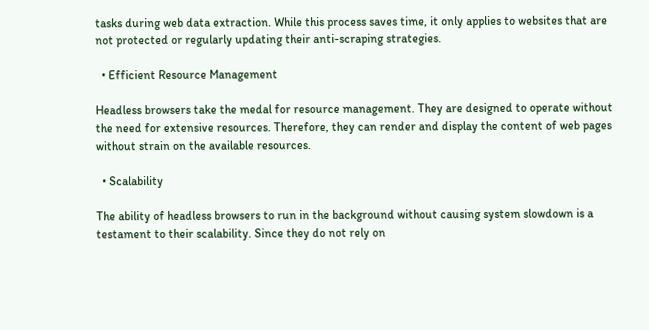tasks during web data extraction. While this process saves time, it only applies to websites that are not protected or regularly updating their anti-scraping strategies.

  • Efficient Resource Management

Headless browsers take the medal for resource management. They are designed to operate without the need for extensive resources. Therefore, they can render and display the content of web pages without strain on the available resources.

  • Scalability

The ability of headless browsers to run in the background without causing system slowdown is a testament to their scalability. Since they do not rely on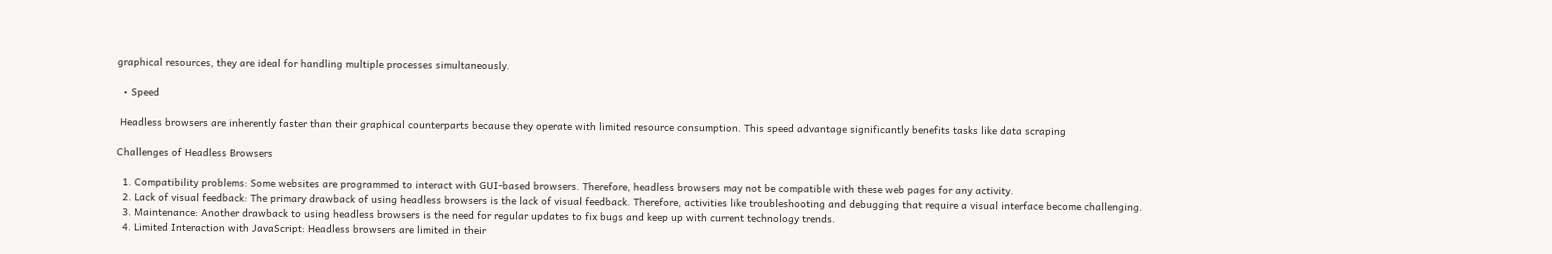graphical resources, they are ideal for handling multiple processes simultaneously.

  • Speed

 Headless browsers are inherently faster than their graphical counterparts because they operate with limited resource consumption. This speed advantage significantly benefits tasks like data scraping

Challenges of Headless Browsers

  1. Compatibility problems: Some websites are programmed to interact with GUI-based browsers. Therefore, headless browsers may not be compatible with these web pages for any activity.
  2. Lack of visual feedback: The primary drawback of using headless browsers is the lack of visual feedback. Therefore, activities like troubleshooting and debugging that require a visual interface become challenging.
  3. Maintenance: Another drawback to using headless browsers is the need for regular updates to fix bugs and keep up with current technology trends.
  4. Limited Interaction with JavaScript: Headless browsers are limited in their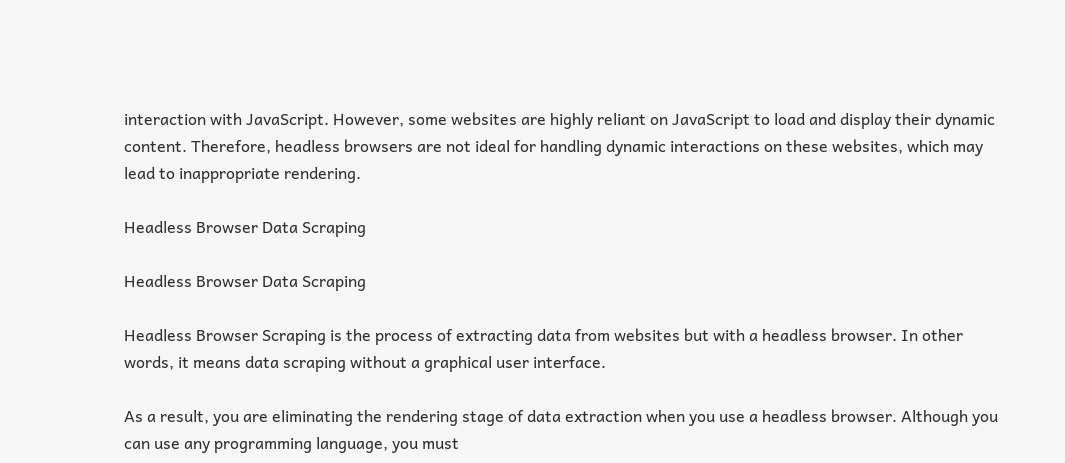interaction with JavaScript. However, some websites are highly reliant on JavaScript to load and display their dynamic content. Therefore, headless browsers are not ideal for handling dynamic interactions on these websites, which may lead to inappropriate rendering.

Headless Browser Data Scraping

Headless Browser Data Scraping

Headless Browser Scraping is the process of extracting data from websites but with a headless browser. In other words, it means data scraping without a graphical user interface.

As a result, you are eliminating the rendering stage of data extraction when you use a headless browser. Although you can use any programming language, you must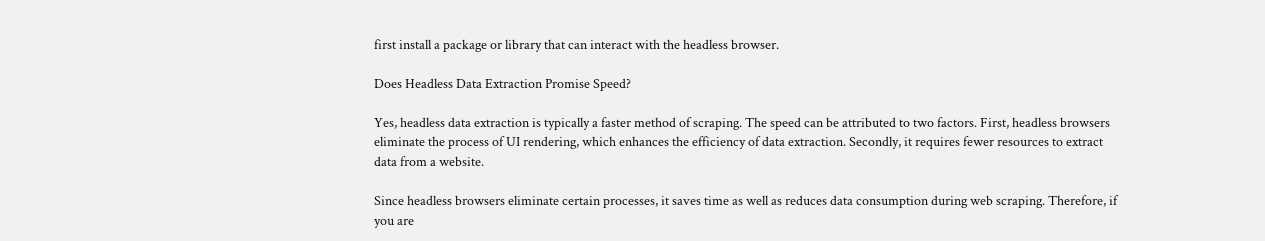first install a package or library that can interact with the headless browser.

Does Headless Data Extraction Promise Speed?

Yes, headless data extraction is typically a faster method of scraping. The speed can be attributed to two factors. First, headless browsers eliminate the process of UI rendering, which enhances the efficiency of data extraction. Secondly, it requires fewer resources to extract data from a website.

Since headless browsers eliminate certain processes, it saves time as well as reduces data consumption during web scraping. Therefore, if you are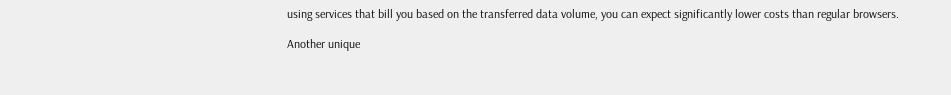using services that bill you based on the transferred data volume, you can expect significantly lower costs than regular browsers.

Another unique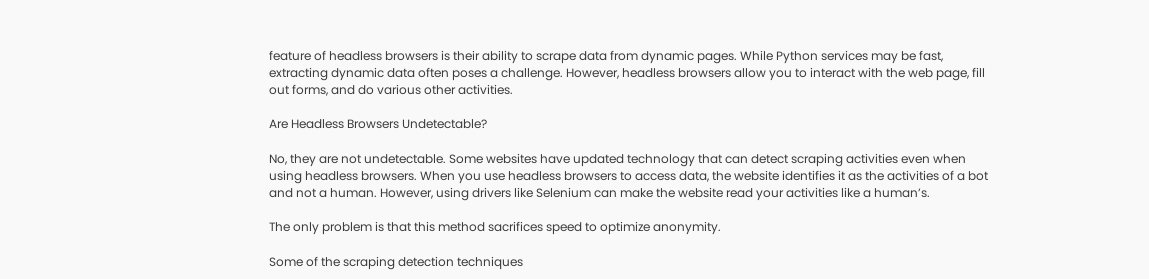feature of headless browsers is their ability to scrape data from dynamic pages. While Python services may be fast, extracting dynamic data often poses a challenge. However, headless browsers allow you to interact with the web page, fill out forms, and do various other activities.

Are Headless Browsers Undetectable?

No, they are not undetectable. Some websites have updated technology that can detect scraping activities even when using headless browsers. When you use headless browsers to access data, the website identifies it as the activities of a bot and not a human. However, using drivers like Selenium can make the website read your activities like a human’s.

The only problem is that this method sacrifices speed to optimize anonymity.

Some of the scraping detection techniques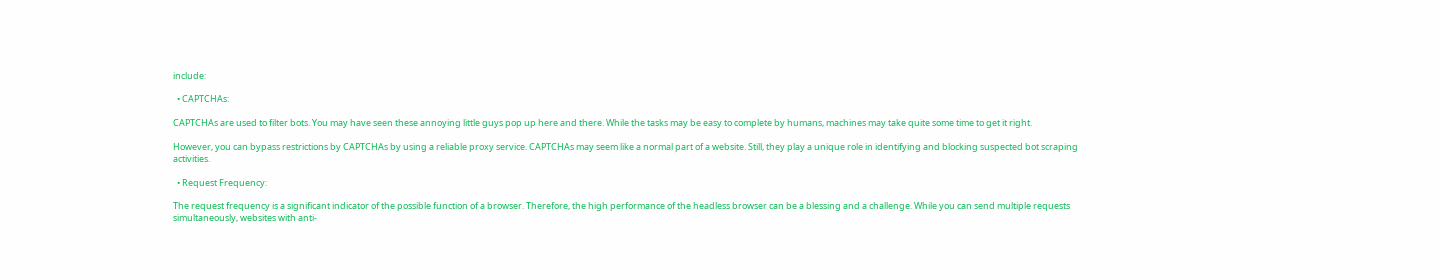include:

  • CAPTCHAs:

CAPTCHAs are used to filter bots. You may have seen these annoying little guys pop up here and there. While the tasks may be easy to complete by humans, machines may take quite some time to get it right.

However, you can bypass restrictions by CAPTCHAs by using a reliable proxy service. CAPTCHAs may seem like a normal part of a website. Still, they play a unique role in identifying and blocking suspected bot scraping activities.

  • Request Frequency:

The request frequency is a significant indicator of the possible function of a browser. Therefore, the high performance of the headless browser can be a blessing and a challenge. While you can send multiple requests simultaneously, websites with anti-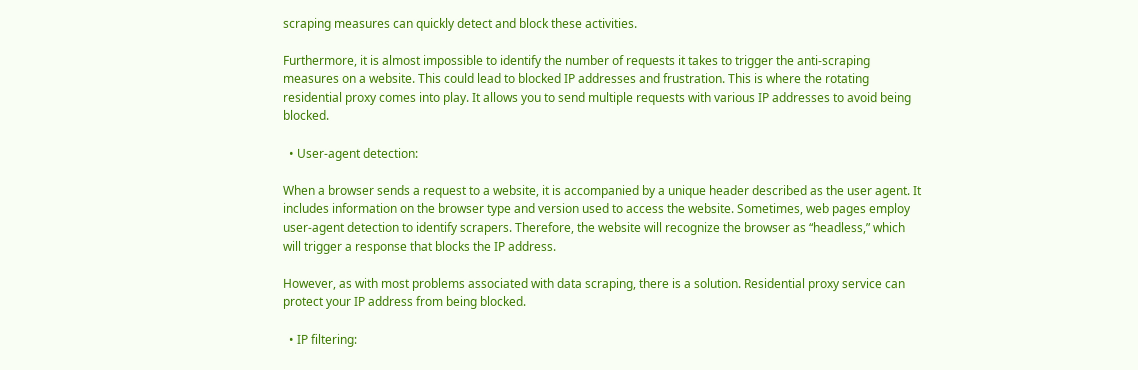scraping measures can quickly detect and block these activities.

Furthermore, it is almost impossible to identify the number of requests it takes to trigger the anti-scraping measures on a website. This could lead to blocked IP addresses and frustration. This is where the rotating residential proxy comes into play. It allows you to send multiple requests with various IP addresses to avoid being blocked.

  • User-agent detection:

When a browser sends a request to a website, it is accompanied by a unique header described as the user agent. It includes information on the browser type and version used to access the website. Sometimes, web pages employ user-agent detection to identify scrapers. Therefore, the website will recognize the browser as “headless,” which will trigger a response that blocks the IP address.

However, as with most problems associated with data scraping, there is a solution. Residential proxy service can protect your IP address from being blocked.

  • IP filtering: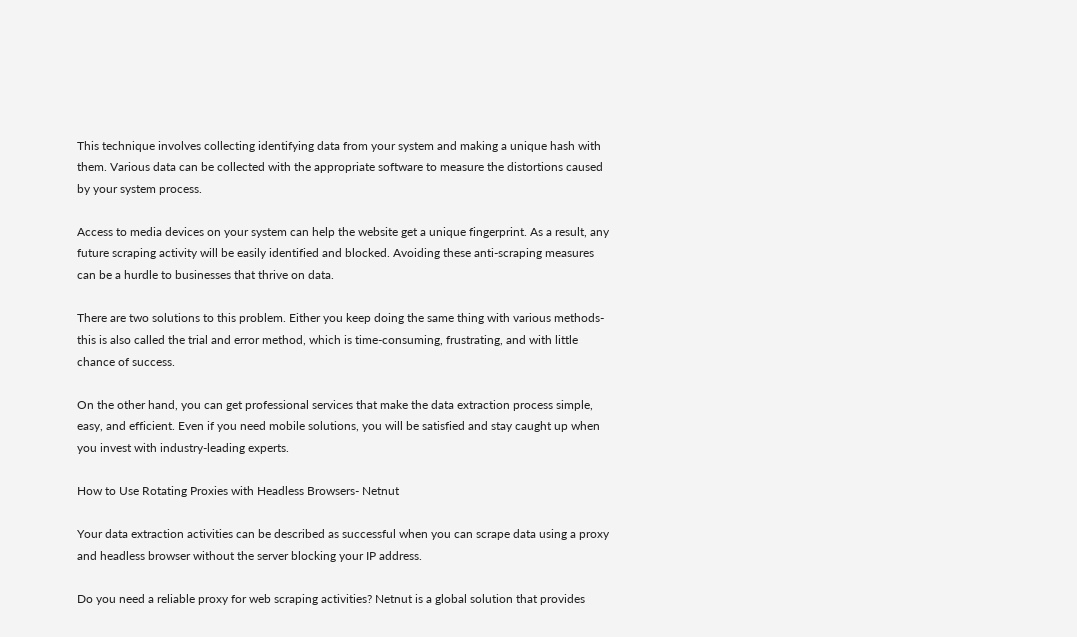This technique involves collecting identifying data from your system and making a unique hash with them. Various data can be collected with the appropriate software to measure the distortions caused by your system process.

Access to media devices on your system can help the website get a unique fingerprint. As a result, any future scraping activity will be easily identified and blocked. Avoiding these anti-scraping measures can be a hurdle to businesses that thrive on data.

There are two solutions to this problem. Either you keep doing the same thing with various methods- this is also called the trial and error method, which is time-consuming, frustrating, and with little chance of success.

On the other hand, you can get professional services that make the data extraction process simple, easy, and efficient. Even if you need mobile solutions, you will be satisfied and stay caught up when you invest with industry-leading experts.

How to Use Rotating Proxies with Headless Browsers- Netnut

Your data extraction activities can be described as successful when you can scrape data using a proxy and headless browser without the server blocking your IP address.

Do you need a reliable proxy for web scraping activities? Netnut is a global solution that provides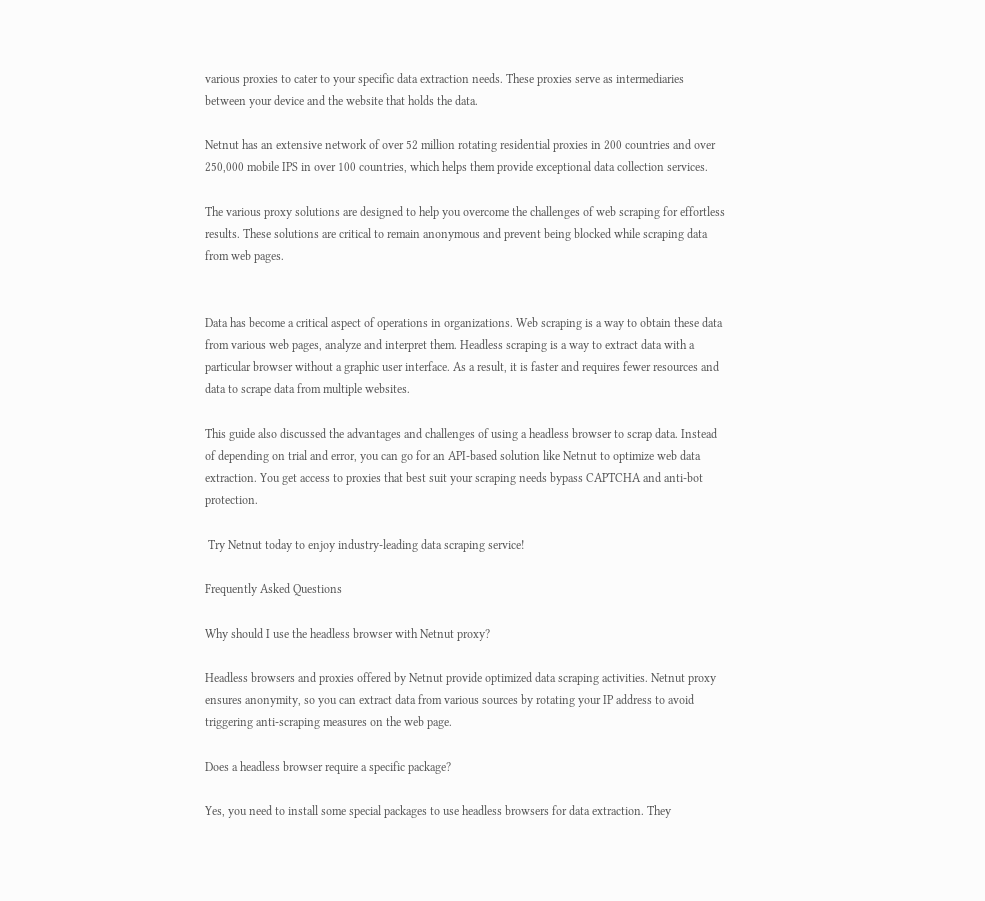various proxies to cater to your specific data extraction needs. These proxies serve as intermediaries between your device and the website that holds the data.

Netnut has an extensive network of over 52 million rotating residential proxies in 200 countries and over 250,000 mobile IPS in over 100 countries, which helps them provide exceptional data collection services.

The various proxy solutions are designed to help you overcome the challenges of web scraping for effortless results. These solutions are critical to remain anonymous and prevent being blocked while scraping data from web pages.


Data has become a critical aspect of operations in organizations. Web scraping is a way to obtain these data from various web pages, analyze and interpret them. Headless scraping is a way to extract data with a particular browser without a graphic user interface. As a result, it is faster and requires fewer resources and data to scrape data from multiple websites.

This guide also discussed the advantages and challenges of using a headless browser to scrap data. Instead of depending on trial and error, you can go for an API-based solution like Netnut to optimize web data extraction. You get access to proxies that best suit your scraping needs bypass CAPTCHA and anti-bot protection.

 Try Netnut today to enjoy industry-leading data scraping service!

Frequently Asked Questions

Why should I use the headless browser with Netnut proxy?

Headless browsers and proxies offered by Netnut provide optimized data scraping activities. Netnut proxy ensures anonymity, so you can extract data from various sources by rotating your IP address to avoid triggering anti-scraping measures on the web page.

Does a headless browser require a specific package?

Yes, you need to install some special packages to use headless browsers for data extraction. They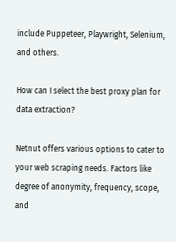include Puppeteer, Playwright, Selenium, and others.

How can I select the best proxy plan for data extraction?

Netnut offers various options to cater to your web scraping needs. Factors like degree of anonymity, frequency, scope, and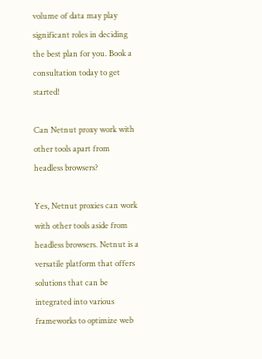volume of data may play significant roles in deciding the best plan for you. Book a consultation today to get started!

Can Netnut proxy work with other tools apart from headless browsers?

Yes, Netnut proxies can work with other tools aside from headless browsers. Netnut is a versatile platform that offers solutions that can be integrated into various frameworks to optimize web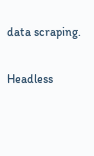data scraping.

Headless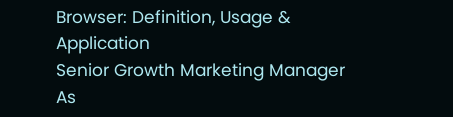Browser: Definition, Usage & Application
Senior Growth Marketing Manager
As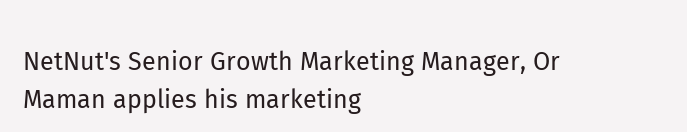NetNut's Senior Growth Marketing Manager, Or Maman applies his marketing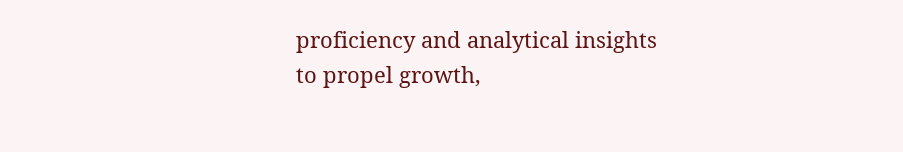proficiency and analytical insights to propel growth,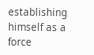establishing himself as a force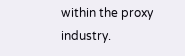within the proxy industry.